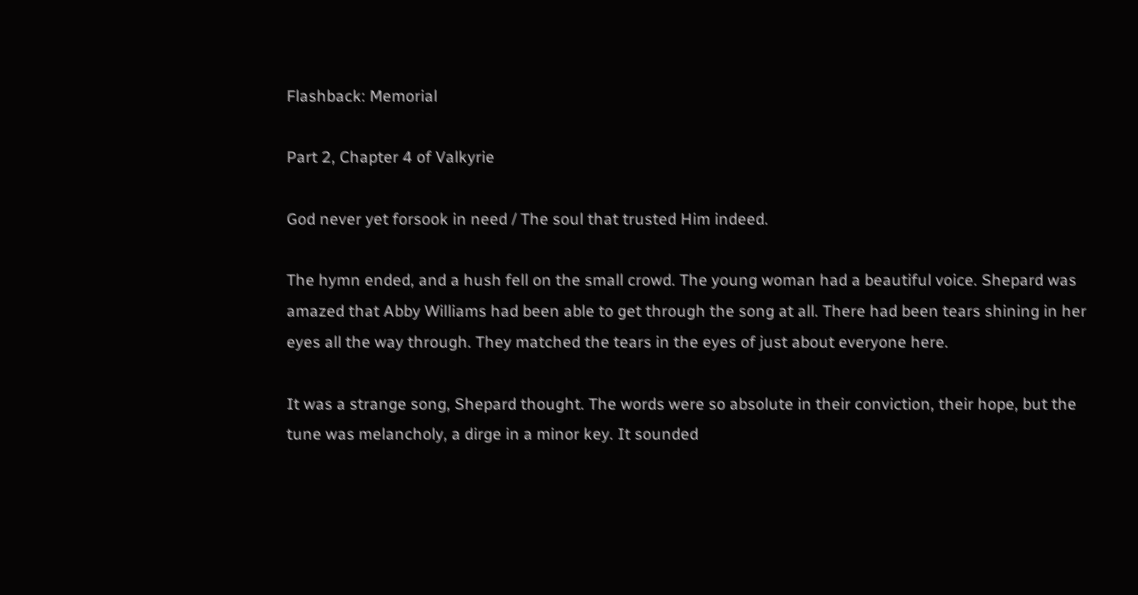Flashback: Memorial

Part 2, Chapter 4 of Valkyrie

God never yet forsook in need / The soul that trusted Him indeed.

The hymn ended, and a hush fell on the small crowd. The young woman had a beautiful voice. Shepard was amazed that Abby Williams had been able to get through the song at all. There had been tears shining in her eyes all the way through. They matched the tears in the eyes of just about everyone here.

It was a strange song, Shepard thought. The words were so absolute in their conviction, their hope, but the tune was melancholy, a dirge in a minor key. It sounded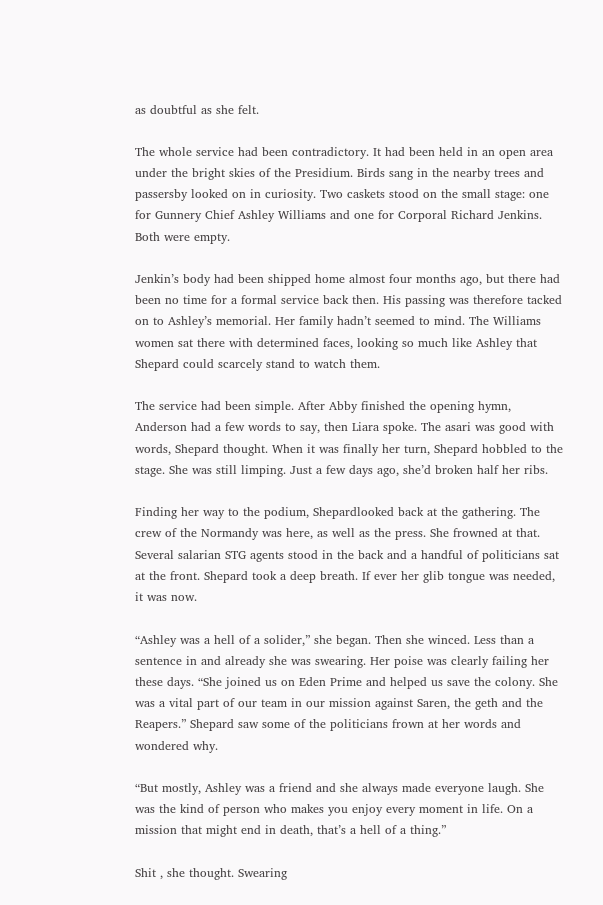as doubtful as she felt.

The whole service had been contradictory. It had been held in an open area under the bright skies of the Presidium. Birds sang in the nearby trees and passersby looked on in curiosity. Two caskets stood on the small stage: one for Gunnery Chief Ashley Williams and one for Corporal Richard Jenkins. Both were empty.

Jenkin’s body had been shipped home almost four months ago, but there had been no time for a formal service back then. His passing was therefore tacked on to Ashley’s memorial. Her family hadn’t seemed to mind. The Williams women sat there with determined faces, looking so much like Ashley that Shepard could scarcely stand to watch them.

The service had been simple. After Abby finished the opening hymn, Anderson had a few words to say, then Liara spoke. The asari was good with words, Shepard thought. When it was finally her turn, Shepard hobbled to the stage. She was still limping. Just a few days ago, she’d broken half her ribs.

Finding her way to the podium, Shepardlooked back at the gathering. The crew of the Normandy was here, as well as the press. She frowned at that. Several salarian STG agents stood in the back and a handful of politicians sat at the front. Shepard took a deep breath. If ever her glib tongue was needed, it was now.

“Ashley was a hell of a solider,” she began. Then she winced. Less than a sentence in and already she was swearing. Her poise was clearly failing her these days. “She joined us on Eden Prime and helped us save the colony. She was a vital part of our team in our mission against Saren, the geth and the Reapers.” Shepard saw some of the politicians frown at her words and wondered why.

“But mostly, Ashley was a friend and she always made everyone laugh. She was the kind of person who makes you enjoy every moment in life. On a mission that might end in death, that’s a hell of a thing.”

Shit , she thought. Swearing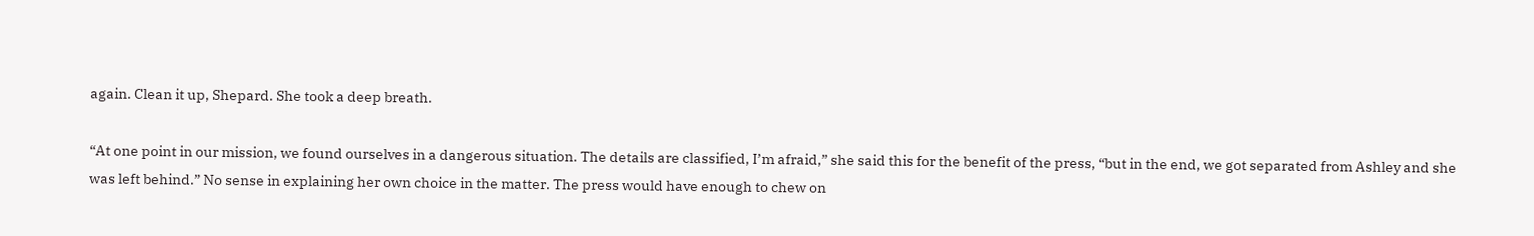again. Clean it up, Shepard. She took a deep breath.

“At one point in our mission, we found ourselves in a dangerous situation. The details are classified, I’m afraid,” she said this for the benefit of the press, “but in the end, we got separated from Ashley and she was left behind.” No sense in explaining her own choice in the matter. The press would have enough to chew on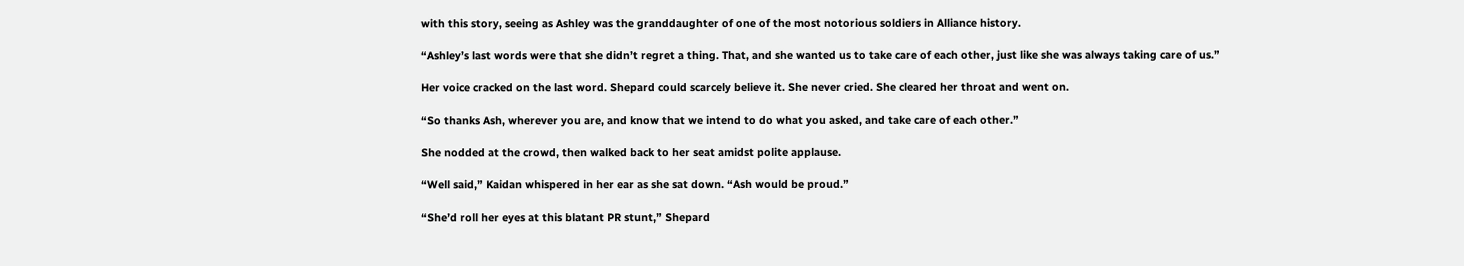with this story, seeing as Ashley was the granddaughter of one of the most notorious soldiers in Alliance history.

“Ashley’s last words were that she didn’t regret a thing. That, and she wanted us to take care of each other, just like she was always taking care of us.”

Her voice cracked on the last word. Shepard could scarcely believe it. She never cried. She cleared her throat and went on.

“So thanks Ash, wherever you are, and know that we intend to do what you asked, and take care of each other.”

She nodded at the crowd, then walked back to her seat amidst polite applause.

“Well said,” Kaidan whispered in her ear as she sat down. “Ash would be proud.”

“She’d roll her eyes at this blatant PR stunt,” Shepard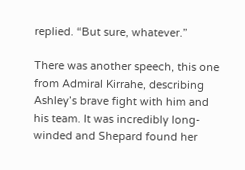replied. “But sure, whatever.”

There was another speech, this one from Admiral Kirrahe, describing Ashley’s brave fight with him and his team. It was incredibly long-winded and Shepard found her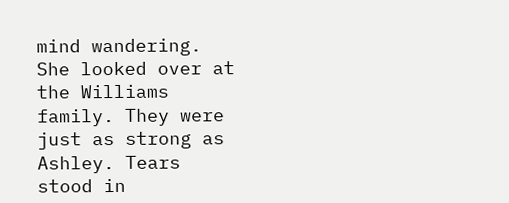mind wandering. She looked over at the Williams family. They were just as strong as Ashley. Tears stood in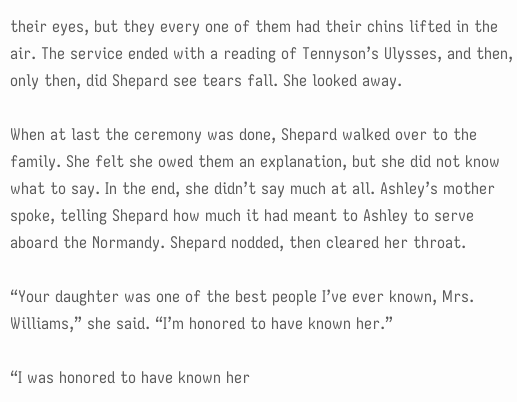their eyes, but they every one of them had their chins lifted in the air. The service ended with a reading of Tennyson’s Ulysses, and then, only then, did Shepard see tears fall. She looked away.

When at last the ceremony was done, Shepard walked over to the family. She felt she owed them an explanation, but she did not know what to say. In the end, she didn’t say much at all. Ashley’s mother spoke, telling Shepard how much it had meant to Ashley to serve aboard the Normandy. Shepard nodded, then cleared her throat.

“Your daughter was one of the best people I’ve ever known, Mrs. Williams,” she said. “I’m honored to have known her.”

“I was honored to have known her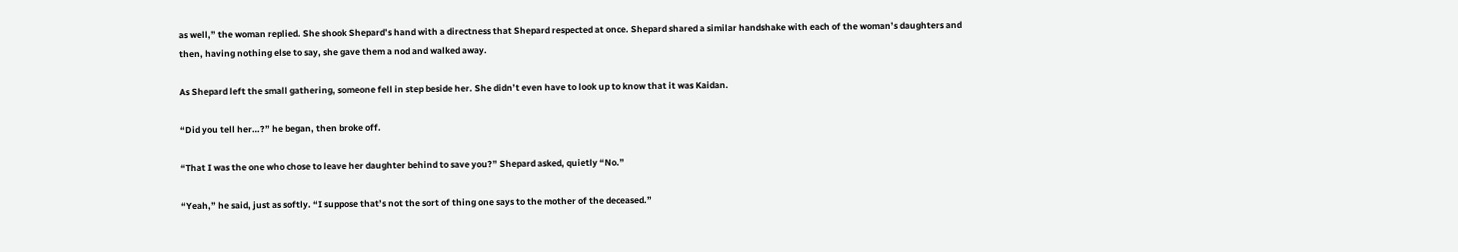as well,” the woman replied. She shook Shepard’s hand with a directness that Shepard respected at once. Shepard shared a similar handshake with each of the woman’s daughters and then, having nothing else to say, she gave them a nod and walked away.

As Shepard left the small gathering, someone fell in step beside her. She didn’t even have to look up to know that it was Kaidan.

“Did you tell her…?” he began, then broke off.

“That I was the one who chose to leave her daughter behind to save you?” Shepard asked, quietly “No.”

“Yeah,” he said, just as softly. “I suppose that’s not the sort of thing one says to the mother of the deceased.”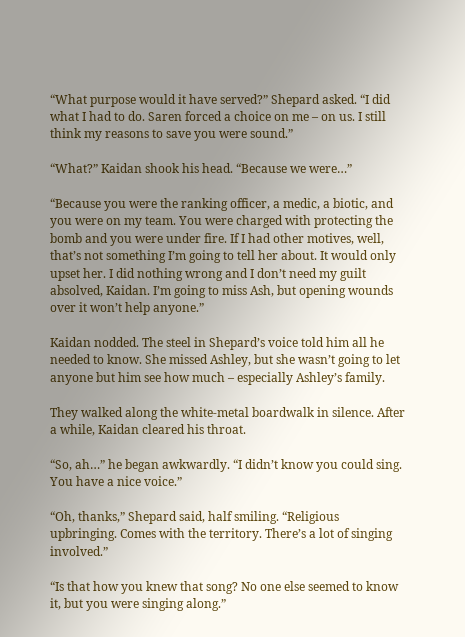“What purpose would it have served?” Shepard asked. “I did what I had to do. Saren forced a choice on me – on us. I still think my reasons to save you were sound.”

“What?” Kaidan shook his head. “Because we were…”

“Because you were the ranking officer, a medic, a biotic, and you were on my team. You were charged with protecting the bomb and you were under fire. If I had other motives, well, that’s not something I’m going to tell her about. It would only upset her. I did nothing wrong and I don’t need my guilt absolved, Kaidan. I’m going to miss Ash, but opening wounds over it won’t help anyone.”

Kaidan nodded. The steel in Shepard’s voice told him all he needed to know. She missed Ashley, but she wasn’t going to let anyone but him see how much – especially Ashley’s family.

They walked along the white-metal boardwalk in silence. After a while, Kaidan cleared his throat.

“So, ah…” he began awkwardly. “I didn’t know you could sing. You have a nice voice.”

“Oh, thanks,” Shepard said, half smiling. “Religious upbringing. Comes with the territory. There’s a lot of singing involved.”

“Is that how you knew that song? No one else seemed to know it, but you were singing along.”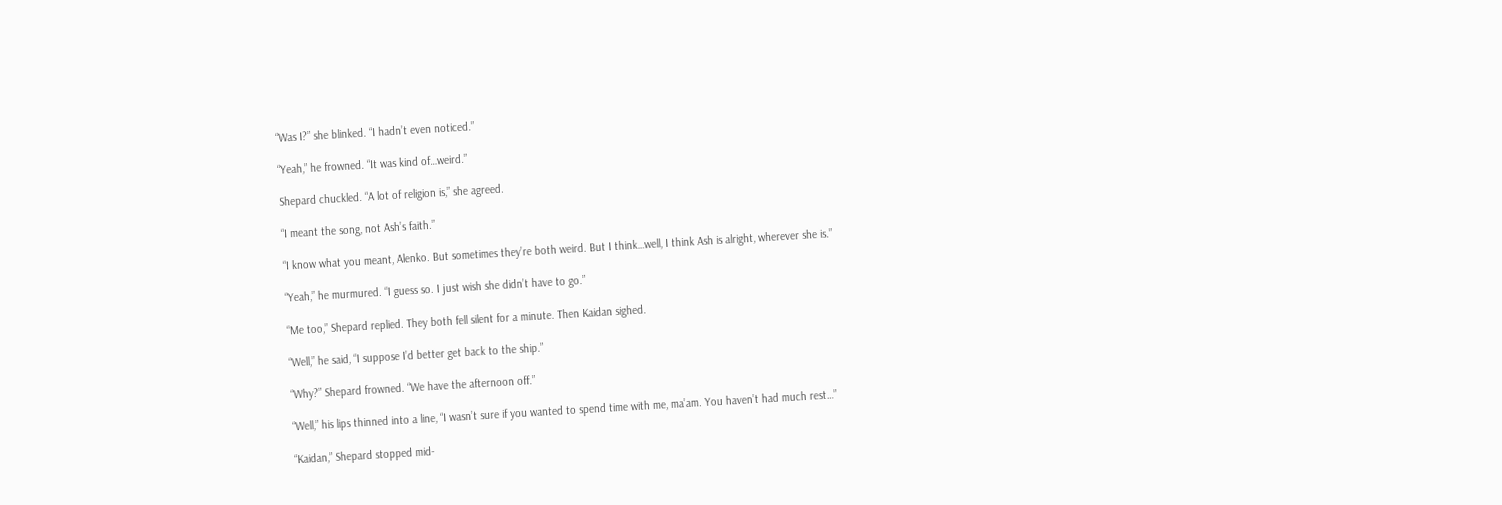“Was I?” she blinked. “I hadn’t even noticed.”

“Yeah,” he frowned. “It was kind of…weird.”

Shepard chuckled. “A lot of religion is,” she agreed.

“I meant the song, not Ash’s faith.”

“I know what you meant, Alenko. But sometimes they’re both weird. But I think…well, I think Ash is alright, wherever she is.”

“Yeah,” he murmured. “I guess so. I just wish she didn’t have to go.”

“Me too,” Shepard replied. They both fell silent for a minute. Then Kaidan sighed.

“Well,” he said, “I suppose I’d better get back to the ship.”

“Why?” Shepard frowned. “We have the afternoon off.”

“Well,” his lips thinned into a line, “I wasn’t sure if you wanted to spend time with me, ma’am. You haven’t had much rest…”

“Kaidan,” Shepard stopped mid-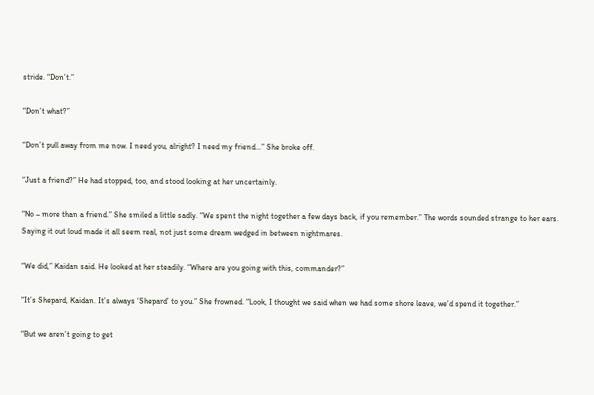stride. “Don’t.”

“Don’t what?”

“Don’t pull away from me now. I need you, alright? I need my friend…” She broke off.

“Just a friend?” He had stopped, too, and stood looking at her uncertainly.

“No – more than a friend.” She smiled a little sadly. “We spent the night together a few days back, if you remember.” The words sounded strange to her ears. Saying it out loud made it all seem real, not just some dream wedged in between nightmares.

“We did,” Kaidan said. He looked at her steadily. “Where are you going with this, commander?”

“It’s Shepard, Kaidan. It’s always ‘Shepard’ to you.” She frowned. “Look, I thought we said when we had some shore leave, we’d spend it together.”

“But we aren’t going to get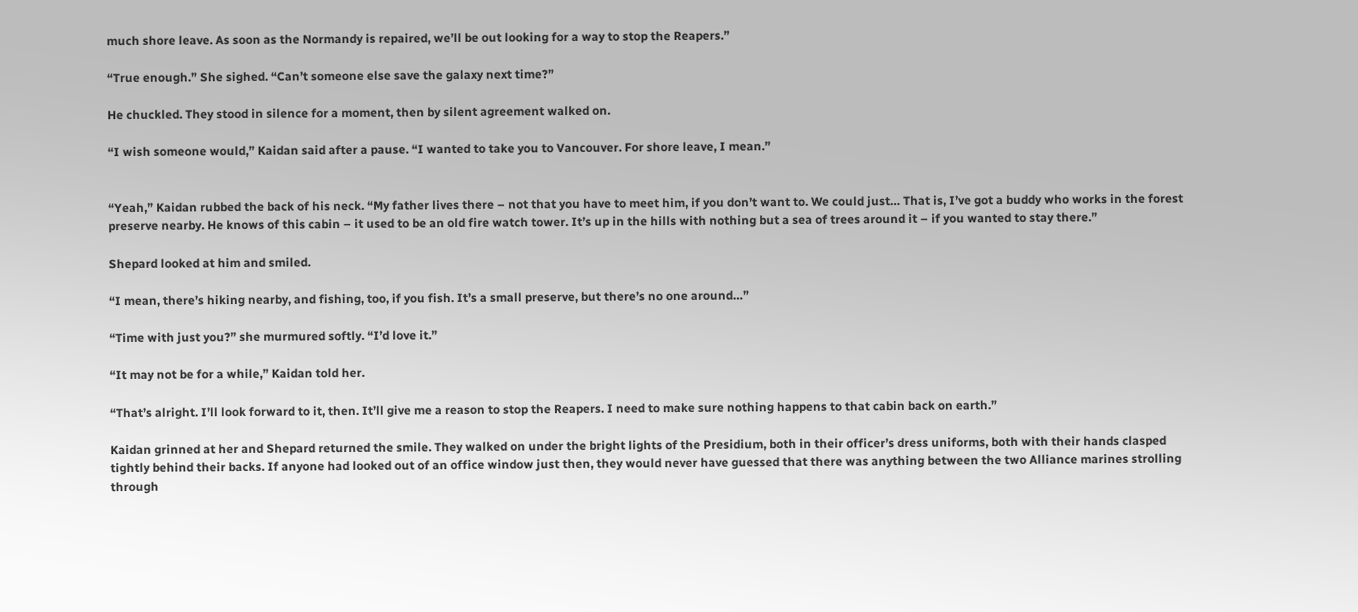much shore leave. As soon as the Normandy is repaired, we’ll be out looking for a way to stop the Reapers.”

“True enough.” She sighed. “Can’t someone else save the galaxy next time?”

He chuckled. They stood in silence for a moment, then by silent agreement walked on.

“I wish someone would,” Kaidan said after a pause. “I wanted to take you to Vancouver. For shore leave, I mean.”


“Yeah,” Kaidan rubbed the back of his neck. “My father lives there – not that you have to meet him, if you don’t want to. We could just… That is, I’ve got a buddy who works in the forest preserve nearby. He knows of this cabin – it used to be an old fire watch tower. It’s up in the hills with nothing but a sea of trees around it – if you wanted to stay there.”

Shepard looked at him and smiled.

“I mean, there’s hiking nearby, and fishing, too, if you fish. It’s a small preserve, but there’s no one around…”

“Time with just you?” she murmured softly. “I’d love it.”

“It may not be for a while,” Kaidan told her.

“That’s alright. I’ll look forward to it, then. It’ll give me a reason to stop the Reapers. I need to make sure nothing happens to that cabin back on earth.”

Kaidan grinned at her and Shepard returned the smile. They walked on under the bright lights of the Presidium, both in their officer’s dress uniforms, both with their hands clasped tightly behind their backs. If anyone had looked out of an office window just then, they would never have guessed that there was anything between the two Alliance marines strolling through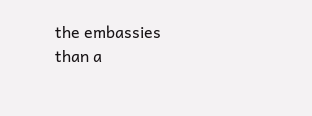the embassies than a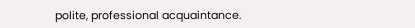polite, professional acquaintance.